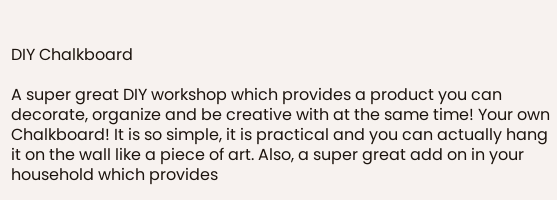DIY Chalkboard

A super great DIY workshop which provides a product you can decorate, organize and be creative with at the same time! Your own Chalkboard! It is so simple, it is practical and you can actually hang it on the wall like a piece of art. Also, a super great add on in your household which provides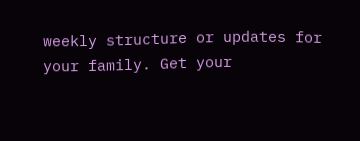weekly structure or updates for your family. Get your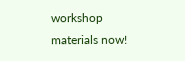workshop materials now!